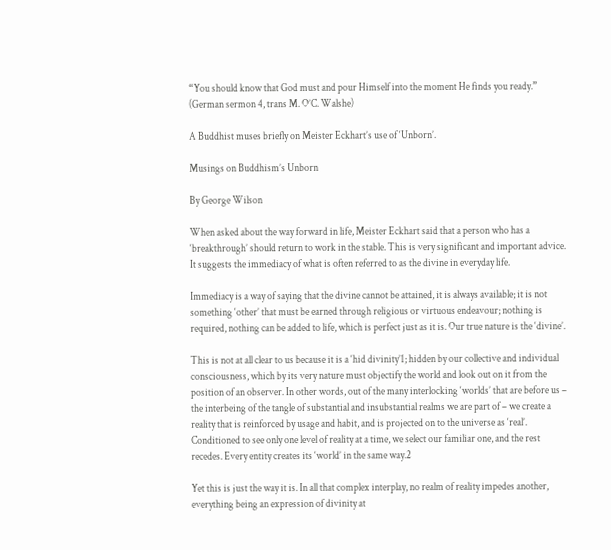“You should know that God must and pour Himself into the moment He finds you ready.”
(German sermon 4, trans M. O’C. Walshe)

A Buddhist muses briefly on Meister Eckhart’s use of ‘Unborn’.

Musings on Buddhism’s Unborn

By George Wilson

When asked about the way forward in life, Meister Eckhart said that a person who has a ‘breakthrough’ should return to work in the stable. This is very significant and important advice. It suggests the immediacy of what is often referred to as the divine in everyday life.

Immediacy is a way of saying that the divine cannot be attained, it is always available; it is not something ‘other’ that must be earned through religious or virtuous endeavour; nothing is required, nothing can be added to life, which is perfect just as it is. Our true nature is the ‘divine’.

This is not at all clear to us because it is a ‘hid divinity’1; hidden by our collective and individual consciousness, which by its very nature must objectify the world and look out on it from the position of an observer. In other words, out of the many interlocking ‘worlds’ that are before us – the interbeing of the tangle of substantial and insubstantial realms we are part of – we create a reality that is reinforced by usage and habit, and is projected on to the universe as ‘real’. Conditioned to see only one level of reality at a time, we select our familiar one, and the rest recedes. Every entity creates its ‘world’ in the same way.2

Yet this is just the way it is. In all that complex interplay, no realm of reality impedes another, everything being an expression of divinity at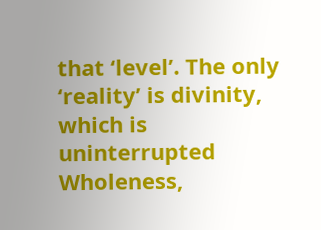that ‘level’. The only ‘reality’ is divinity, which is uninterrupted Wholeness,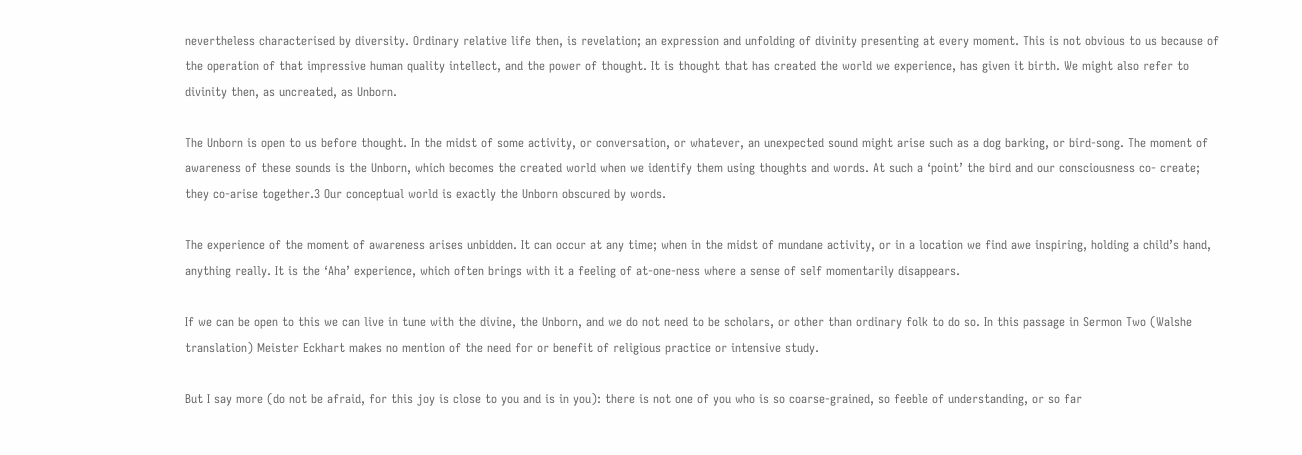nevertheless characterised by diversity. Ordinary relative life then, is revelation; an expression and unfolding of divinity presenting at every moment. This is not obvious to us because of the operation of that impressive human quality intellect, and the power of thought. It is thought that has created the world we experience, has given it birth. We might also refer to divinity then, as uncreated, as Unborn.

The Unborn is open to us before thought. In the midst of some activity, or conversation, or whatever, an unexpected sound might arise such as a dog barking, or bird-song. The moment of awareness of these sounds is the Unborn, which becomes the created world when we identify them using thoughts and words. At such a ‘point’ the bird and our consciousness co- create; they co-arise together.3 Our conceptual world is exactly the Unborn obscured by words.

The experience of the moment of awareness arises unbidden. It can occur at any time; when in the midst of mundane activity, or in a location we find awe inspiring, holding a child’s hand, anything really. It is the ‘Aha’ experience, which often brings with it a feeling of at-one-ness where a sense of self momentarily disappears.

If we can be open to this we can live in tune with the divine, the Unborn, and we do not need to be scholars, or other than ordinary folk to do so. In this passage in Sermon Two (Walshe translation) Meister Eckhart makes no mention of the need for or benefit of religious practice or intensive study.

But I say more (do not be afraid, for this joy is close to you and is in you): there is not one of you who is so coarse-grained, so feeble of understanding, or so far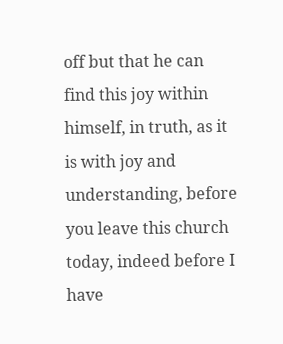off but that he can find this joy within himself, in truth, as it is with joy and understanding, before you leave this church today, indeed before I have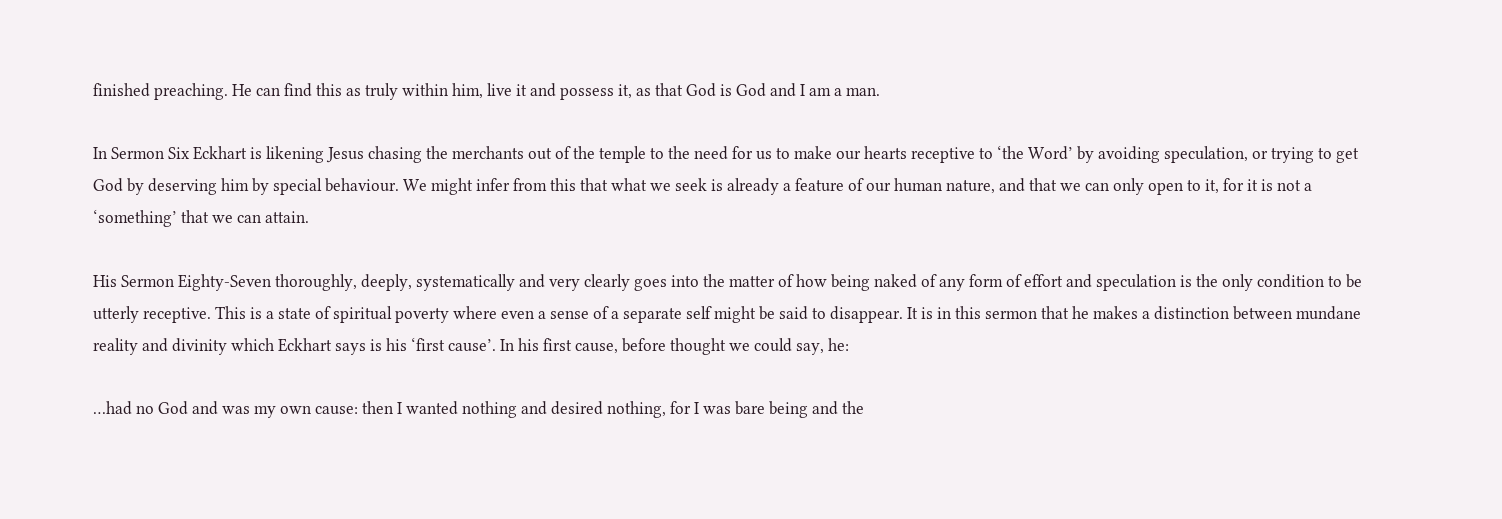finished preaching. He can find this as truly within him, live it and possess it, as that God is God and I am a man.

In Sermon Six Eckhart is likening Jesus chasing the merchants out of the temple to the need for us to make our hearts receptive to ‘the Word’ by avoiding speculation, or trying to get God by deserving him by special behaviour. We might infer from this that what we seek is already a feature of our human nature, and that we can only open to it, for it is not a ‘something’ that we can attain.

His Sermon Eighty-Seven thoroughly, deeply, systematically and very clearly goes into the matter of how being naked of any form of effort and speculation is the only condition to be utterly receptive. This is a state of spiritual poverty where even a sense of a separate self might be said to disappear. It is in this sermon that he makes a distinction between mundane reality and divinity which Eckhart says is his ‘first cause’. In his first cause, before thought we could say, he:

…had no God and was my own cause: then I wanted nothing and desired nothing, for I was bare being and the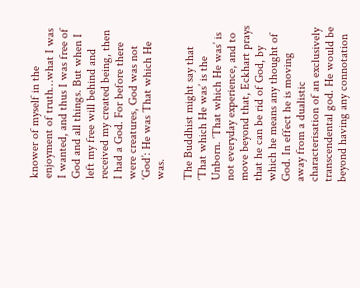knower of myself in the enjoyment of truth…what I was I wanted, and thus I was free of God and all things. But when I left my free will behind and received my created being, then I had a God. For before there were creatures, God was not ‘God’: He was That which He was.

The Buddhist might say that ‘That which He was’ is the Unborn. ‘That which He was’ is not everyday experience, and to move beyond that, Eckhart prays that he can be rid of God, by which he means any thought of God. In effect he is moving away from a dualistic characterisation of an exclusively transcendental god. He would be beyond having any connotation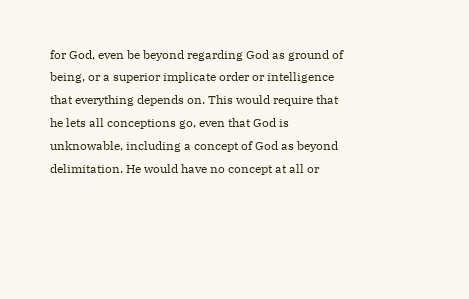for God, even be beyond regarding God as ground of being, or a superior implicate order or intelligence that everything depends on. This would require that he lets all conceptions go, even that God is unknowable, including a concept of God as beyond delimitation. He would have no concept at all or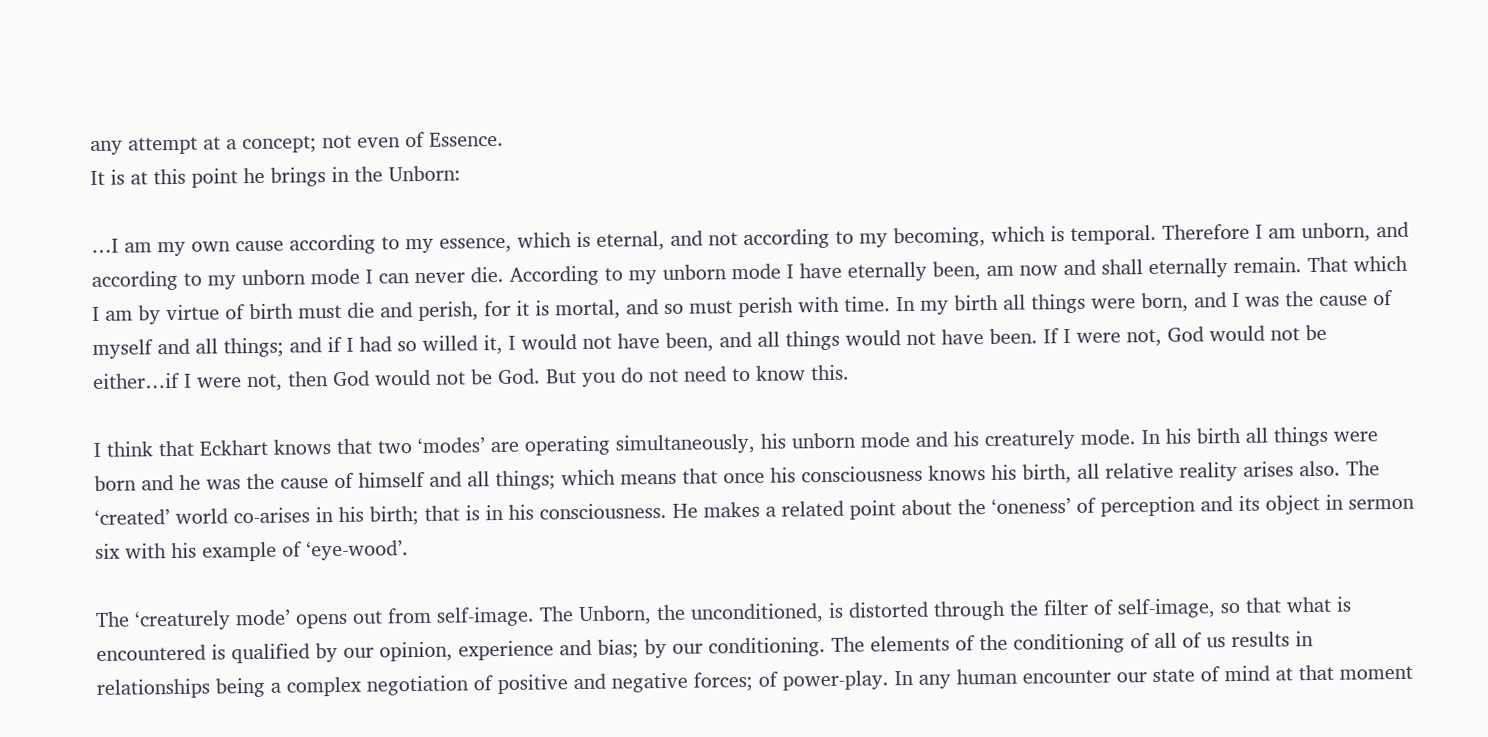any attempt at a concept; not even of Essence.
It is at this point he brings in the Unborn:

…I am my own cause according to my essence, which is eternal, and not according to my becoming, which is temporal. Therefore I am unborn, and according to my unborn mode I can never die. According to my unborn mode I have eternally been, am now and shall eternally remain. That which I am by virtue of birth must die and perish, for it is mortal, and so must perish with time. In my birth all things were born, and I was the cause of myself and all things; and if I had so willed it, I would not have been, and all things would not have been. If I were not, God would not be either…if I were not, then God would not be God. But you do not need to know this.

I think that Eckhart knows that two ‘modes’ are operating simultaneously, his unborn mode and his creaturely mode. In his birth all things were born and he was the cause of himself and all things; which means that once his consciousness knows his birth, all relative reality arises also. The ‘created’ world co-arises in his birth; that is in his consciousness. He makes a related point about the ‘oneness’ of perception and its object in sermon six with his example of ‘eye-wood’.

The ‘creaturely mode’ opens out from self-image. The Unborn, the unconditioned, is distorted through the filter of self-image, so that what is encountered is qualified by our opinion, experience and bias; by our conditioning. The elements of the conditioning of all of us results in relationships being a complex negotiation of positive and negative forces; of power-play. In any human encounter our state of mind at that moment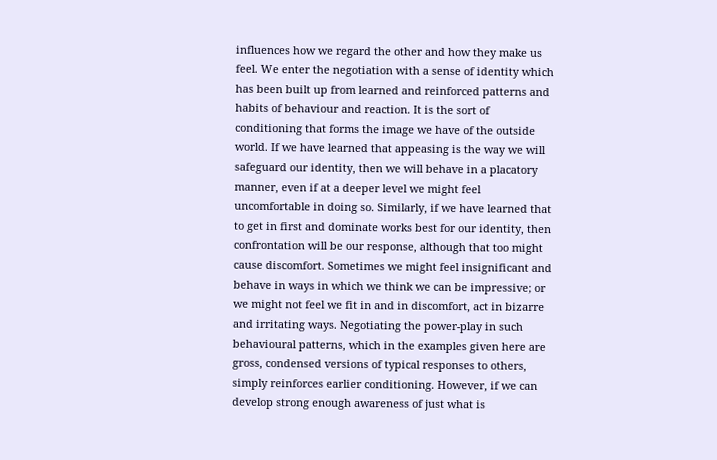influences how we regard the other and how they make us feel. We enter the negotiation with a sense of identity which has been built up from learned and reinforced patterns and habits of behaviour and reaction. It is the sort of conditioning that forms the image we have of the outside world. If we have learned that appeasing is the way we will safeguard our identity, then we will behave in a placatory manner, even if at a deeper level we might feel uncomfortable in doing so. Similarly, if we have learned that to get in first and dominate works best for our identity, then confrontation will be our response, although that too might cause discomfort. Sometimes we might feel insignificant and behave in ways in which we think we can be impressive; or we might not feel we fit in and in discomfort, act in bizarre and irritating ways. Negotiating the power-play in such behavioural patterns, which in the examples given here are gross, condensed versions of typical responses to others, simply reinforces earlier conditioning. However, if we can develop strong enough awareness of just what is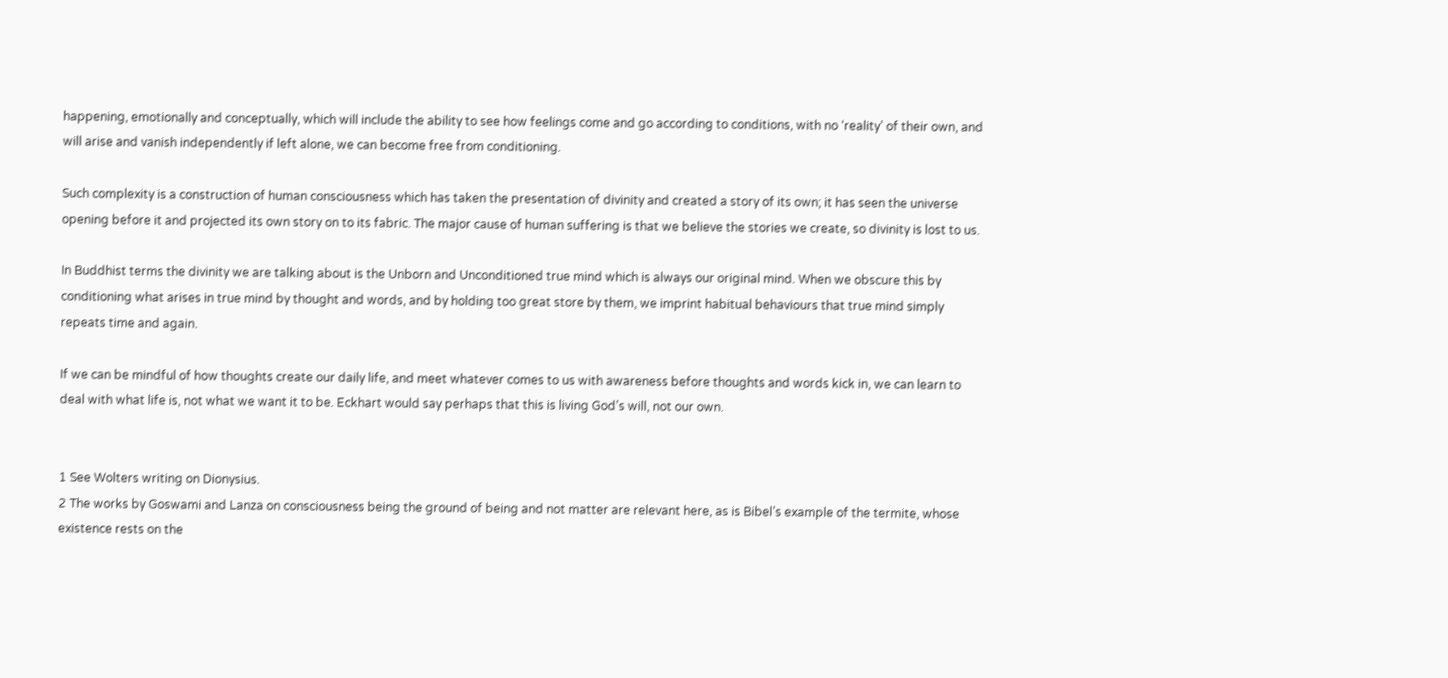happening, emotionally and conceptually, which will include the ability to see how feelings come and go according to conditions, with no ‘reality’ of their own, and will arise and vanish independently if left alone, we can become free from conditioning.

Such complexity is a construction of human consciousness which has taken the presentation of divinity and created a story of its own; it has seen the universe opening before it and projected its own story on to its fabric. The major cause of human suffering is that we believe the stories we create, so divinity is lost to us.

In Buddhist terms the divinity we are talking about is the Unborn and Unconditioned true mind which is always our original mind. When we obscure this by conditioning what arises in true mind by thought and words, and by holding too great store by them, we imprint habitual behaviours that true mind simply repeats time and again.

If we can be mindful of how thoughts create our daily life, and meet whatever comes to us with awareness before thoughts and words kick in, we can learn to deal with what life is, not what we want it to be. Eckhart would say perhaps that this is living God’s will, not our own.


1 See Wolters writing on Dionysius.
2 The works by Goswami and Lanza on consciousness being the ground of being and not matter are relevant here, as is Bibel’s example of the termite, whose existence rests on the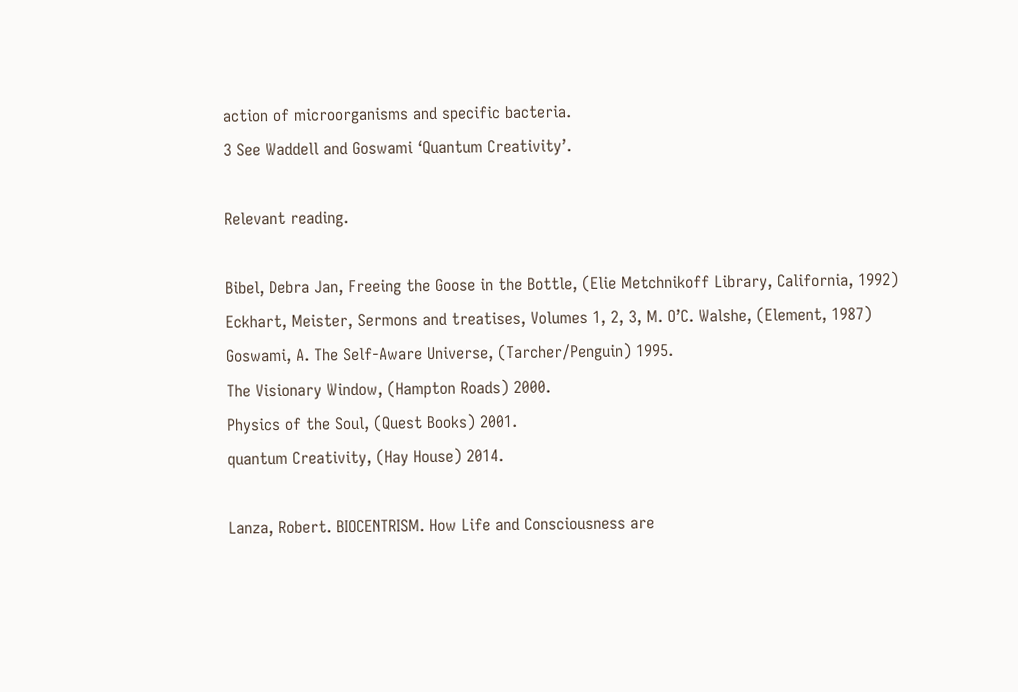action of microorganisms and specific bacteria.
3 See Waddell and Goswami ‘Quantum Creativity’.

Relevant reading.

Bibel, Debra Jan, Freeing the Goose in the Bottle, (Elie Metchnikoff Library, California, 1992)
Eckhart, Meister, Sermons and treatises, Volumes 1, 2, 3, M. O’C. Walshe, (Element, 1987)
Goswami, A. The Self-Aware Universe, (Tarcher/Penguin) 1995.
The Visionary Window, (Hampton Roads) 2000.
Physics of the Soul, (Quest Books) 2001.
quantum Creativity, (Hay House) 2014.

Lanza, Robert. BIOCENTRISM. How Life and Consciousness are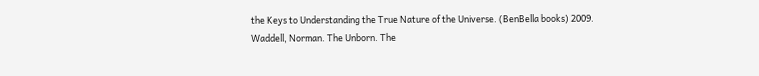the Keys to Understanding the True Nature of the Universe. (BenBella books) 2009.
Waddell, Norman. The Unborn. The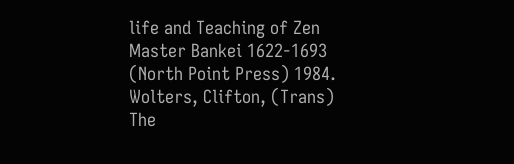life and Teaching of Zen Master Bankei 1622-1693 (North Point Press) 1984.
Wolters, Clifton, (Trans) The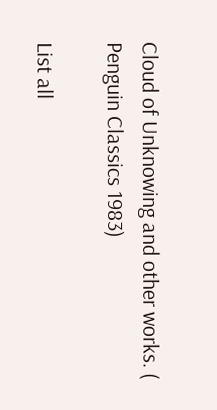Cloud of Unknowing and other works. ( Penguin Classics 1983)

List all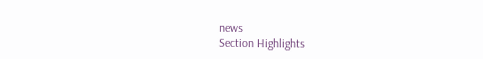news
Section Highlights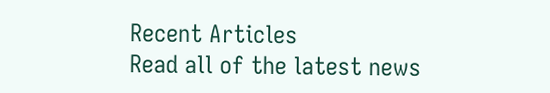Recent Articles
Read all of the latest news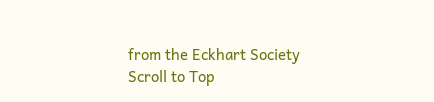from the Eckhart Society
Scroll to Top